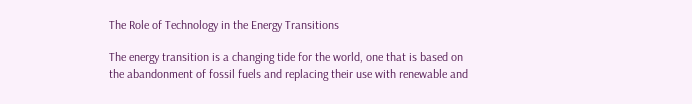The Role of Technology in the Energy Transitions

The energy transition is a changing tide for the world, one that is based on the abandonment of fossil fuels and replacing their use with renewable and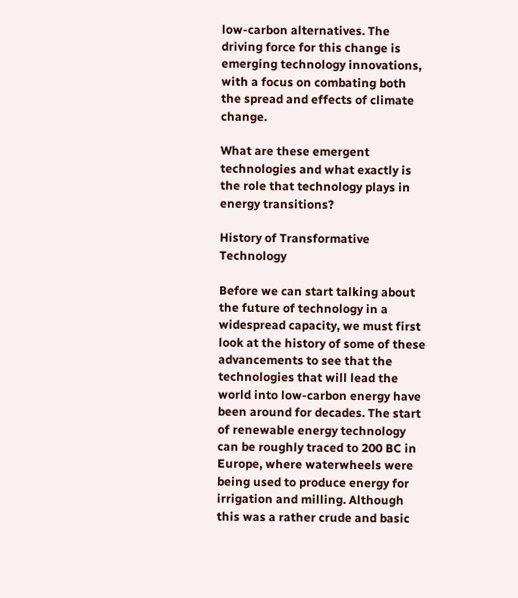low-carbon alternatives. The driving force for this change is emerging technology innovations, with a focus on combating both the spread and effects of climate change.

What are these emergent technologies and what exactly is the role that technology plays in energy transitions?

History of Transformative Technology

Before we can start talking about the future of technology in a widespread capacity, we must first look at the history of some of these advancements to see that the technologies that will lead the world into low-carbon energy have been around for decades. The start of renewable energy technology can be roughly traced to 200 BC in Europe, where waterwheels were being used to produce energy for irrigation and milling. Although this was a rather crude and basic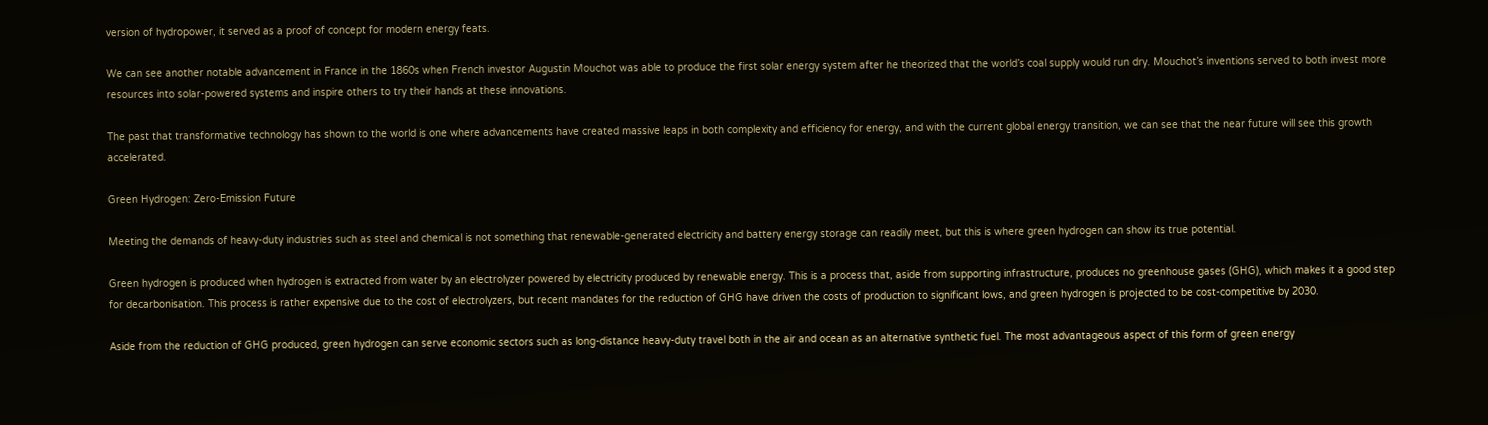version of hydropower, it served as a proof of concept for modern energy feats.

We can see another notable advancement in France in the 1860s when French investor Augustin Mouchot was able to produce the first solar energy system after he theorized that the world’s coal supply would run dry. Mouchot’s inventions served to both invest more resources into solar-powered systems and inspire others to try their hands at these innovations.

The past that transformative technology has shown to the world is one where advancements have created massive leaps in both complexity and efficiency for energy, and with the current global energy transition, we can see that the near future will see this growth accelerated.

Green Hydrogen: Zero-Emission Future

Meeting the demands of heavy-duty industries such as steel and chemical is not something that renewable-generated electricity and battery energy storage can readily meet, but this is where green hydrogen can show its true potential.

Green hydrogen is produced when hydrogen is extracted from water by an electrolyzer powered by electricity produced by renewable energy. This is a process that, aside from supporting infrastructure, produces no greenhouse gases (GHG), which makes it a good step for decarbonisation. This process is rather expensive due to the cost of electrolyzers, but recent mandates for the reduction of GHG have driven the costs of production to significant lows, and green hydrogen is projected to be cost-competitive by 2030.

Aside from the reduction of GHG produced, green hydrogen can serve economic sectors such as long-distance heavy-duty travel both in the air and ocean as an alternative synthetic fuel. The most advantageous aspect of this form of green energy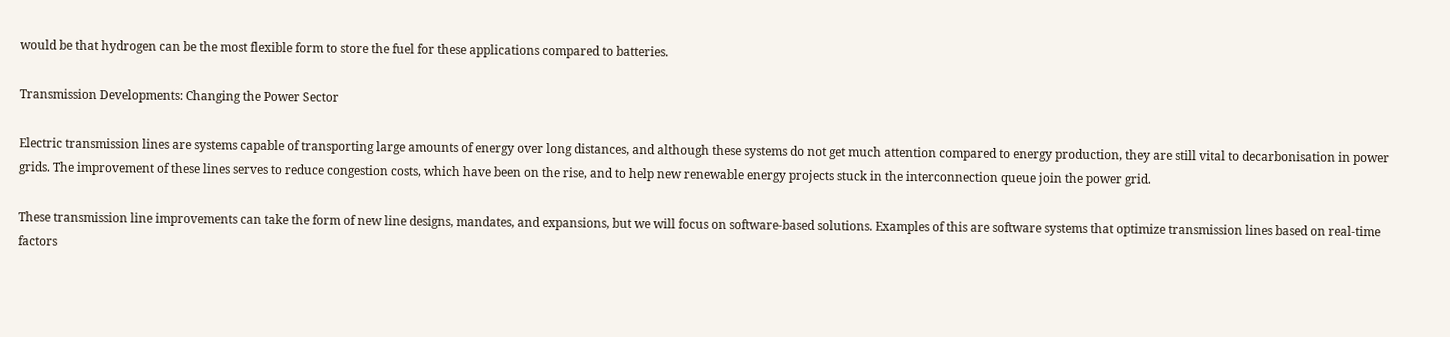would be that hydrogen can be the most flexible form to store the fuel for these applications compared to batteries.

Transmission Developments: Changing the Power Sector

Electric transmission lines are systems capable of transporting large amounts of energy over long distances, and although these systems do not get much attention compared to energy production, they are still vital to decarbonisation in power grids. The improvement of these lines serves to reduce congestion costs, which have been on the rise, and to help new renewable energy projects stuck in the interconnection queue join the power grid.

These transmission line improvements can take the form of new line designs, mandates, and expansions, but we will focus on software-based solutions. Examples of this are software systems that optimize transmission lines based on real-time factors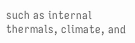such as internal thermals, climate, and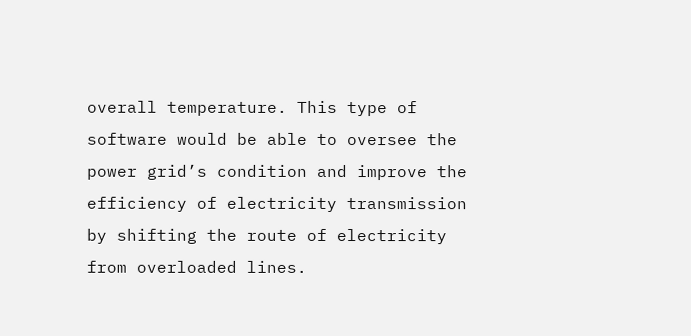overall temperature. This type of software would be able to oversee the power grid’s condition and improve the efficiency of electricity transmission by shifting the route of electricity from overloaded lines.